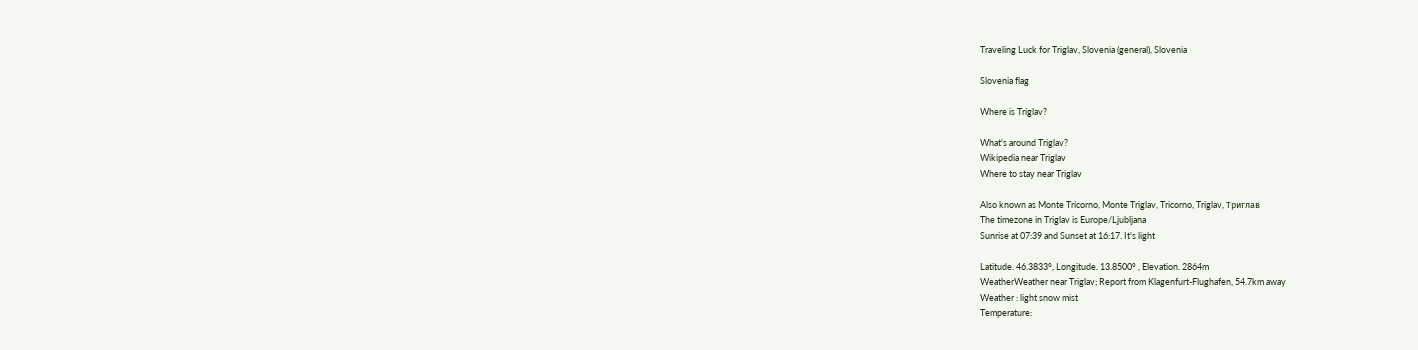Traveling Luck for Triglav, Slovenia (general), Slovenia

Slovenia flag

Where is Triglav?

What's around Triglav?
Wikipedia near Triglav
Where to stay near Triglav

Also known as Monte Tricorno, Monte Triglav, Tricorno, Triglav, Триглав
The timezone in Triglav is Europe/Ljubljana
Sunrise at 07:39 and Sunset at 16:17. It's light

Latitude. 46.3833°, Longitude. 13.8500° , Elevation. 2864m
WeatherWeather near Triglav; Report from Klagenfurt-Flughafen, 54.7km away
Weather : light snow mist
Temperature: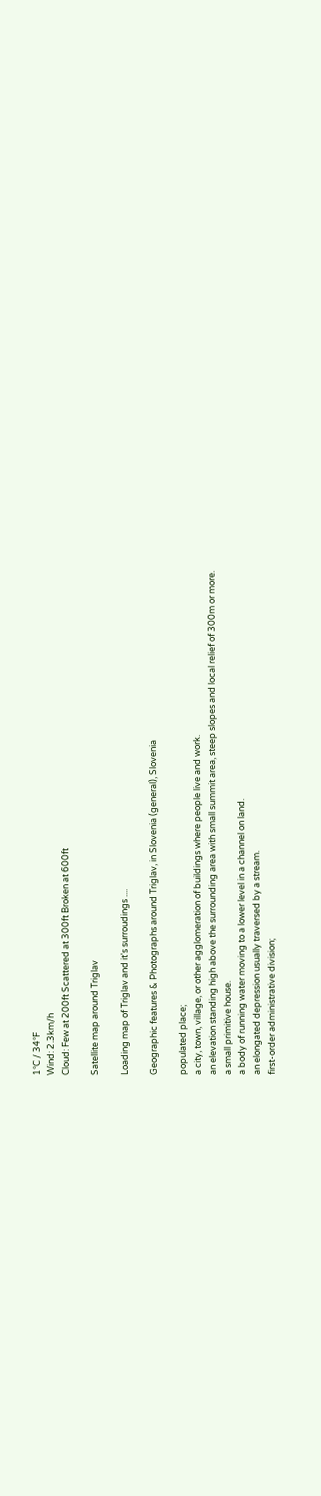1°C / 34°F
Wind: 2.3km/h
Cloud: Few at 200ft Scattered at 300ft Broken at 600ft

Satellite map around Triglav

Loading map of Triglav and it's surroudings ....

Geographic features & Photographs around Triglav, in Slovenia (general), Slovenia

populated place;
a city, town, village, or other agglomeration of buildings where people live and work.
an elevation standing high above the surrounding area with small summit area, steep slopes and local relief of 300m or more.
a small primitive house.
a body of running water moving to a lower level in a channel on land.
an elongated depression usually traversed by a stream.
first-order administrative division;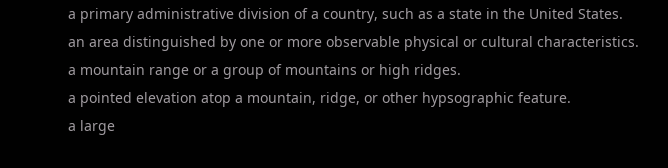a primary administrative division of a country, such as a state in the United States.
an area distinguished by one or more observable physical or cultural characteristics.
a mountain range or a group of mountains or high ridges.
a pointed elevation atop a mountain, ridge, or other hypsographic feature.
a large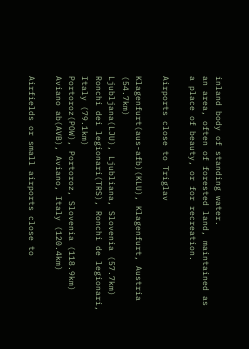inland body of standing water.
an area, often of forested land, maintained as a place of beauty, or for recreation.

Airports close to Triglav

Klagenfurt(aus-afb)(KLU), Klagenfurt, Austria (54.7km)
Ljubljana(LJU), Ljubliana, Slovenia (57.7km)
Ronchi dei legionari(TRS), Ronchi de legionari, Italy (79.1km)
Portoroz(POW), Portoroz, Slovenia (118.9km)
Aviano ab(AVB), Aviano, Italy (120.4km)

Airfields or small airports close to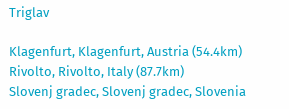Triglav

Klagenfurt, Klagenfurt, Austria (54.4km)
Rivolto, Rivolto, Italy (87.7km)
Slovenj gradec, Slovenj gradec, Slovenia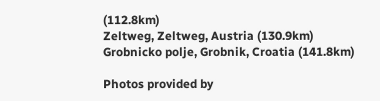(112.8km)
Zeltweg, Zeltweg, Austria (130.9km)
Grobnicko polje, Grobnik, Croatia (141.8km)

Photos provided by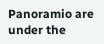Panoramio are under the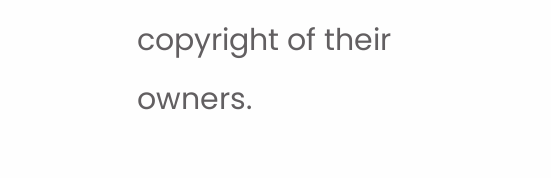copyright of their owners.